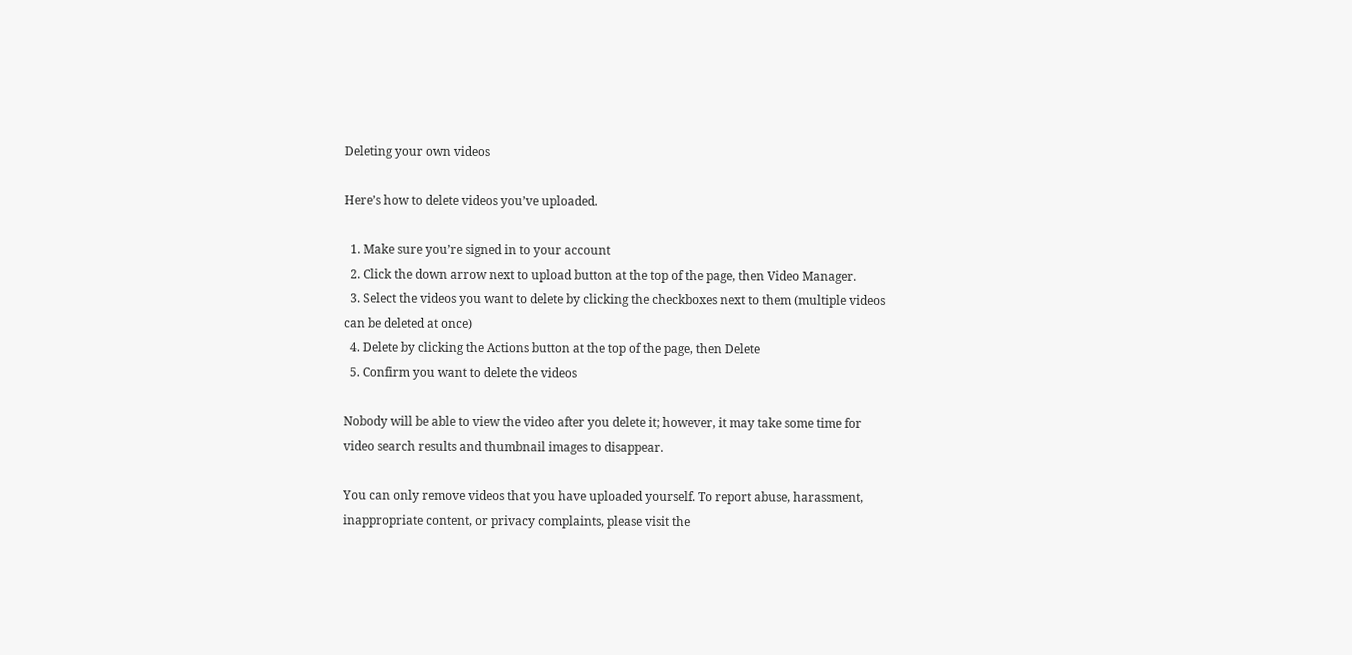Deleting your own videos

Here’s how to delete videos you’ve uploaded.

  1. Make sure you’re signed in to your account
  2. Click the down arrow next to upload button at the top of the page, then Video Manager.
  3. Select the videos you want to delete by clicking the checkboxes next to them (multiple videos can be deleted at once)
  4. Delete by clicking the Actions button at the top of the page, then Delete
  5. Confirm you want to delete the videos

Nobody will be able to view the video after you delete it; however, it may take some time for video search results and thumbnail images to disappear.

You can only remove videos that you have uploaded yourself. To report abuse, harassment, inappropriate content, or privacy complaints, please visit the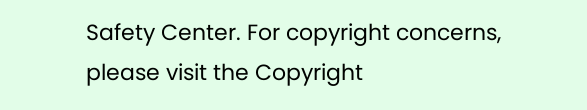Safety Center. For copyright concerns, please visit the Copyright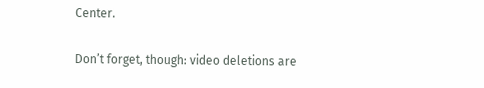Center.

Don’t forget, though: video deletions are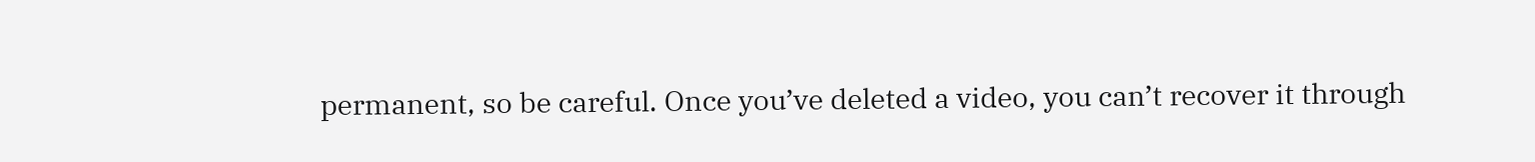permanent, so be careful. Once you’ve deleted a video, you can’t recover it through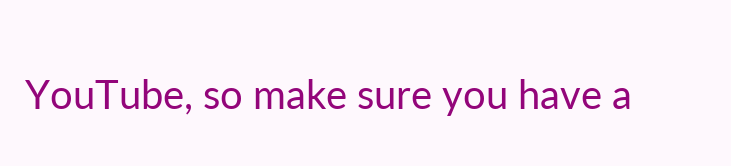YouTube, so make sure you have a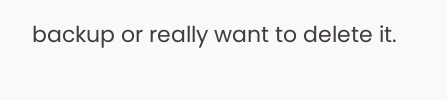backup or really want to delete it.